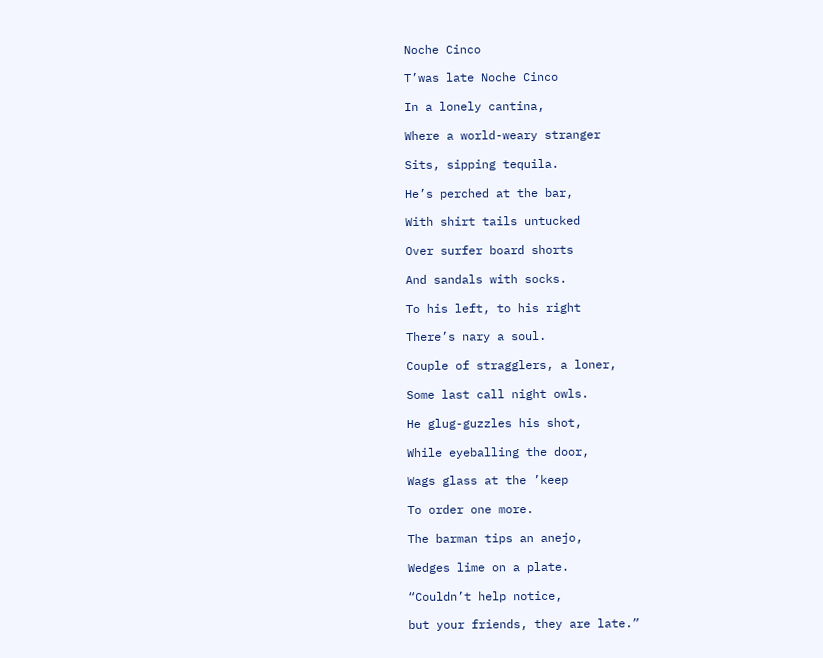Noche Cinco

T’was late Noche Cinco

In a lonely cantina,

Where a world-weary stranger

Sits, sipping tequila.

He’s perched at the bar,

With shirt tails untucked

Over surfer board shorts

And sandals with socks.

To his left, to his right

There’s nary a soul.

Couple of stragglers, a loner,

Some last call night owls.

He glug-guzzles his shot,

While eyeballing the door,

Wags glass at the ’keep

To order one more.

The barman tips an anejo,

Wedges lime on a plate.

“Couldn’t help notice,

but your friends, they are late.”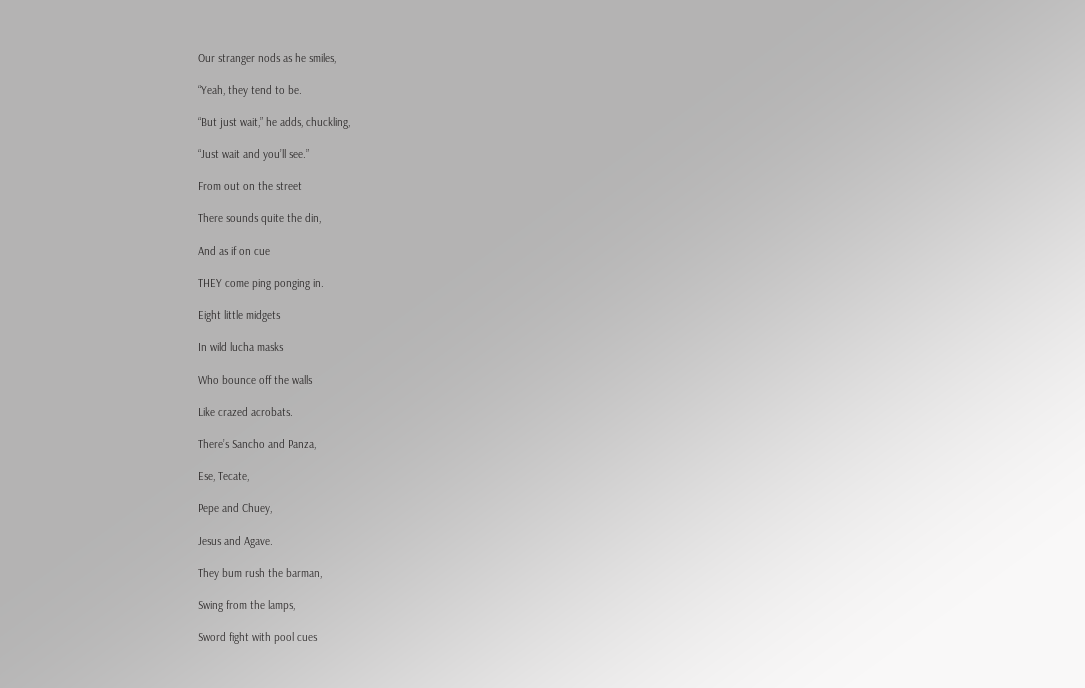Our stranger nods as he smiles,

“Yeah, they tend to be.

“But just wait,” he adds, chuckling,

“Just wait and you’ll see.”

From out on the street

There sounds quite the din,

And as if on cue

THEY come ping ponging in.

Eight little midgets

In wild lucha masks

Who bounce off the walls

Like crazed acrobats.

There’s Sancho and Panza,

Ese, Tecate,

Pepe and Chuey,

Jesus and Agave.

They bum rush the barman,

Swing from the lamps,

Sword fight with pool cues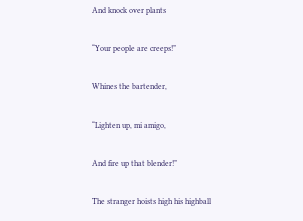And knock over plants

“Your people are creeps!”

Whines the bartender,

“Lighten up, mi amigo,

And fire up that blender!”

The stranger hoists high his highball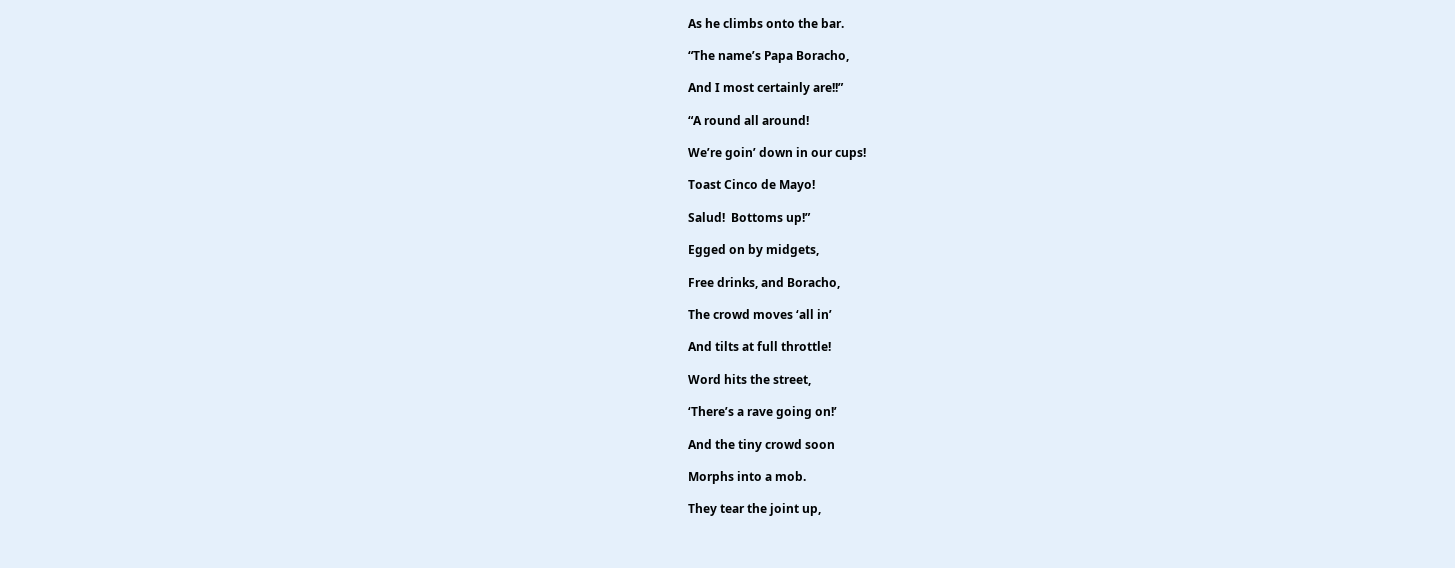As he climbs onto the bar.

“The name’s Papa Boracho,

And I most certainly are!!”

“A round all around!

We’re goin’ down in our cups!

Toast Cinco de Mayo!

Salud!  Bottoms up!”

Egged on by midgets,

Free drinks, and Boracho,

The crowd moves ‘all in’

And tilts at full throttle!

Word hits the street,

‘There’s a rave going on!’

And the tiny crowd soon

Morphs into a mob.

They tear the joint up,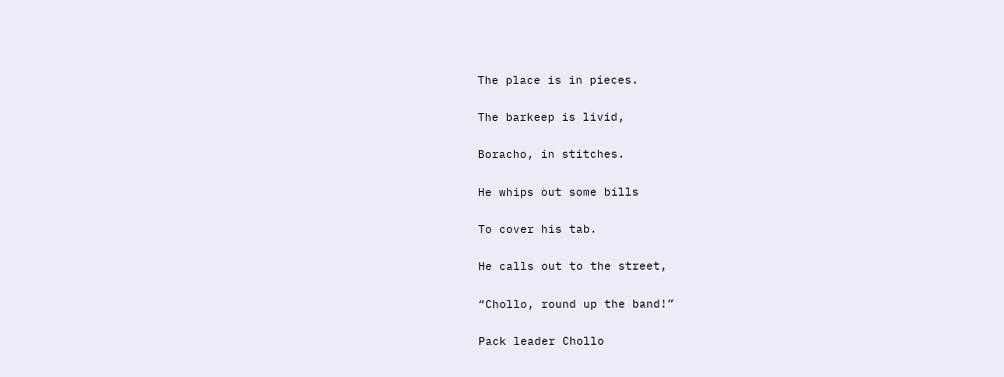The place is in pieces.

The barkeep is livid,

Boracho, in stitches.

He whips out some bills

To cover his tab.

He calls out to the street,

“Chollo, round up the band!”

Pack leader Chollo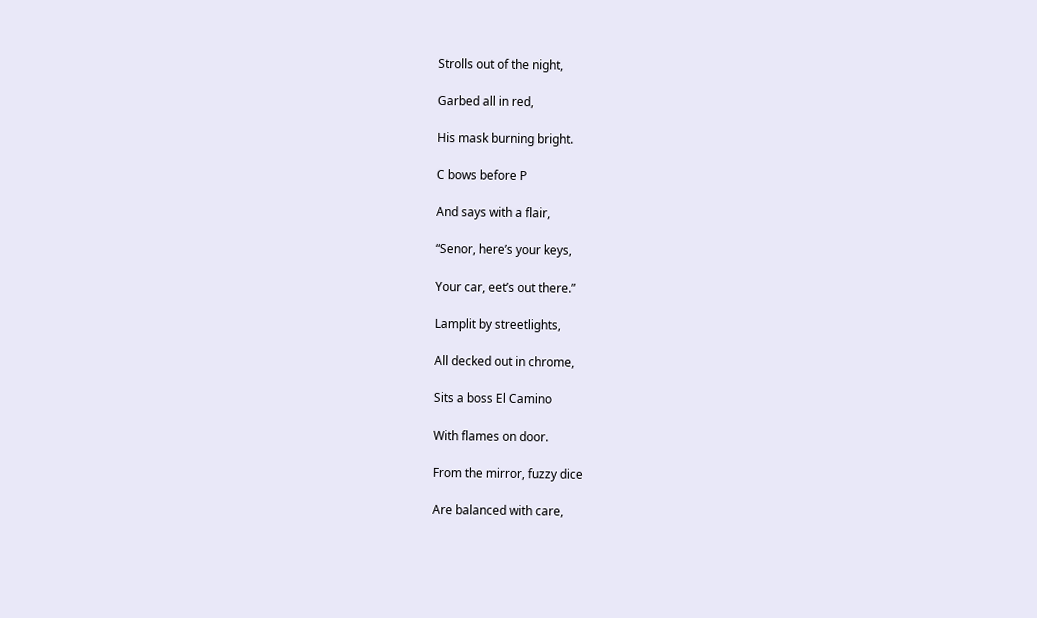Strolls out of the night,

Garbed all in red,

His mask burning bright.

C bows before P

And says with a flair,

“Senor, here’s your keys,

Your car, eet’s out there.”

Lamplit by streetlights,

All decked out in chrome,

Sits a boss El Camino

With flames on door.

From the mirror, fuzzy dice

Are balanced with care,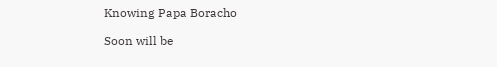Knowing Papa Boracho

Soon will be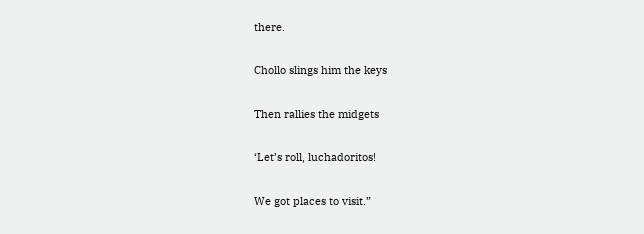there.

Chollo slings him the keys

Then rallies the midgets

‘Let’s roll, luchadoritos!

We got places to visit.”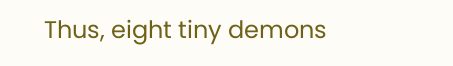Thus, eight tiny demons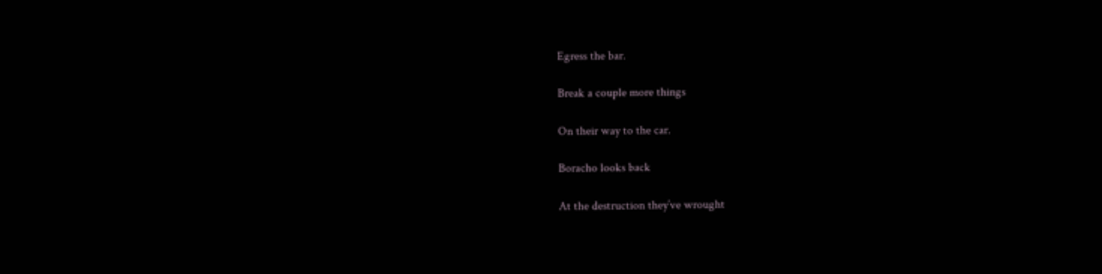Egress the bar.

Break a couple more things

On their way to the car.

Boracho looks back

At the destruction they’ve wrought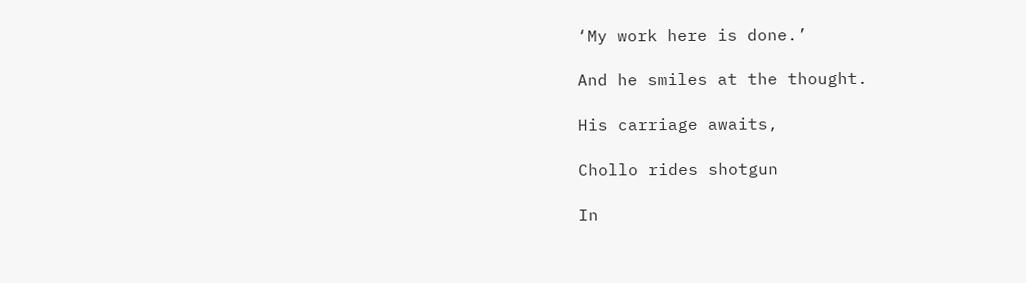‘My work here is done.’

And he smiles at the thought.

His carriage awaits,

Chollo rides shotgun

In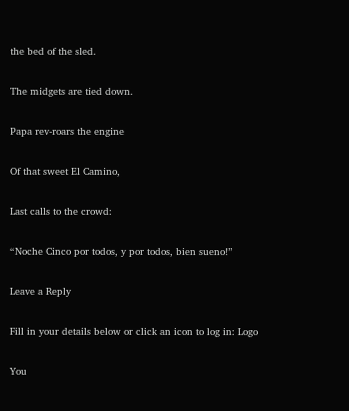the bed of the sled.

The midgets are tied down.

Papa rev-roars the engine

Of that sweet El Camino,

Last calls to the crowd:

“Noche Cinco por todos, y por todos, bien sueno!”

Leave a Reply

Fill in your details below or click an icon to log in: Logo

You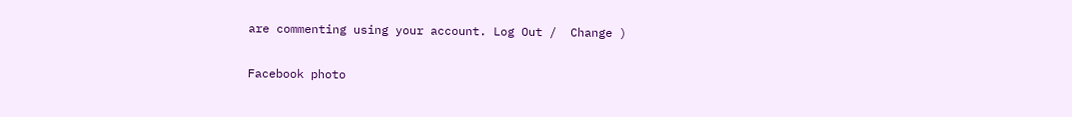are commenting using your account. Log Out /  Change )

Facebook photo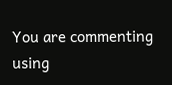You are commenting using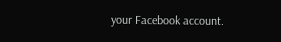your Facebook account.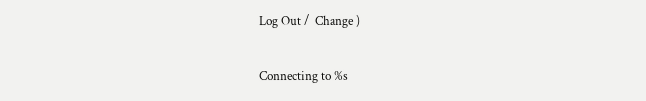Log Out /  Change )

Connecting to %s